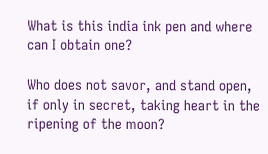What is this india ink pen and where can I obtain one?

Who does not savor, and stand open, if only in secret, taking heart in the ripening of the moon?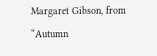Margaret Gibson, from “Autumn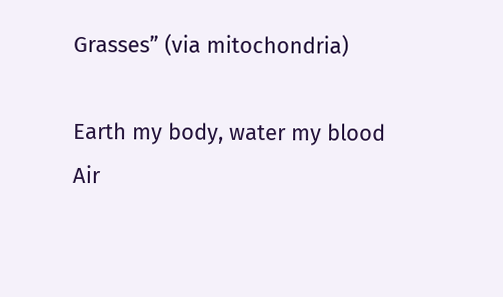Grasses” (via mitochondria)

Earth my body, water my blood
Air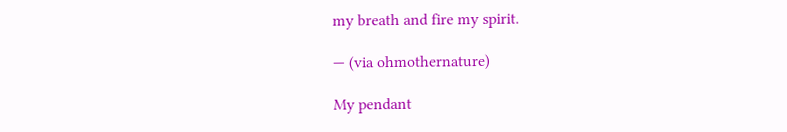my breath and fire my spirit.

— (via ohmothernature)

My pendant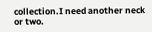collection.I need another neck or two.